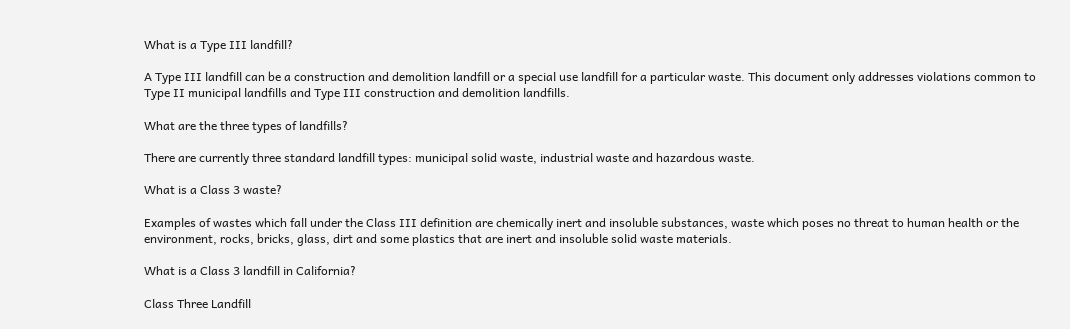What is a Type III landfill?

A Type III landfill can be a construction and demolition landfill or a special use landfill for a particular waste. This document only addresses violations common to Type II municipal landfills and Type III construction and demolition landfills.

What are the three types of landfills?

There are currently three standard landfill types: municipal solid waste, industrial waste and hazardous waste.

What is a Class 3 waste?

Examples of wastes which fall under the Class III definition are chemically inert and insoluble substances, waste which poses no threat to human health or the environment, rocks, bricks, glass, dirt and some plastics that are inert and insoluble solid waste materials.

What is a Class 3 landfill in California?

Class Three Landfill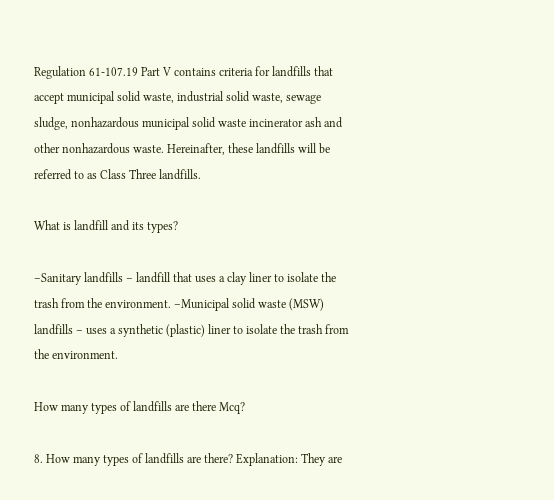Regulation 61-107.19 Part V contains criteria for landfills that accept municipal solid waste, industrial solid waste, sewage sludge, nonhazardous municipal solid waste incinerator ash and other nonhazardous waste. Hereinafter, these landfills will be referred to as Class Three landfills.

What is landfill and its types?

–Sanitary landfills – landfill that uses a clay liner to isolate the trash from the environment. –Municipal solid waste (MSW) landfills – uses a synthetic (plastic) liner to isolate the trash from the environment.

How many types of landfills are there Mcq?

8. How many types of landfills are there? Explanation: They are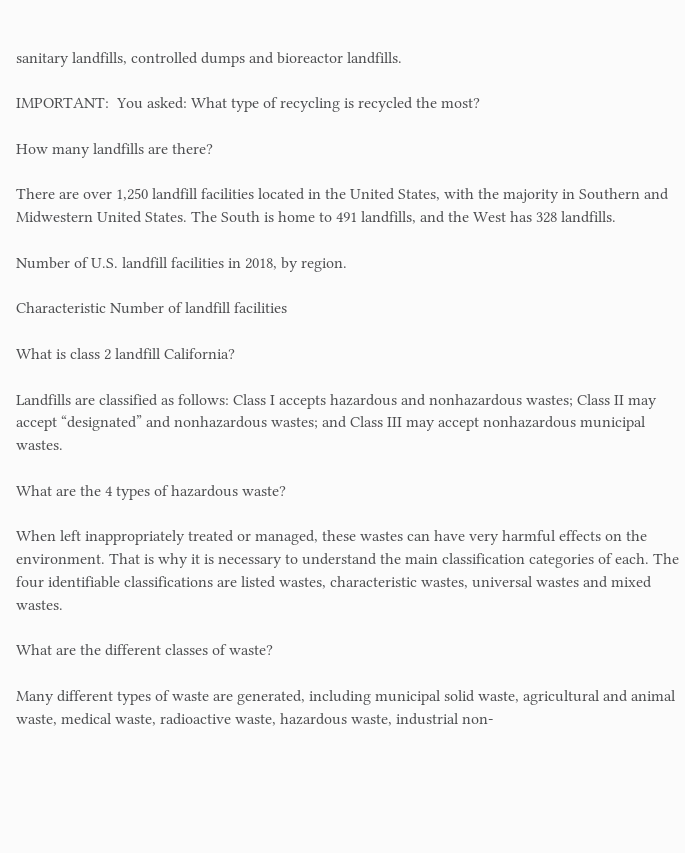sanitary landfills, controlled dumps and bioreactor landfills.

IMPORTANT:  You asked: What type of recycling is recycled the most?

How many landfills are there?

There are over 1,250 landfill facilities located in the United States, with the majority in Southern and Midwestern United States. The South is home to 491 landfills, and the West has 328 landfills.

Number of U.S. landfill facilities in 2018, by region.

Characteristic Number of landfill facilities

What is class 2 landfill California?

Landfills are classified as follows: Class I accepts hazardous and nonhazardous wastes; Class II may accept “designated” and nonhazardous wastes; and Class III may accept nonhazardous municipal wastes.

What are the 4 types of hazardous waste?

When left inappropriately treated or managed, these wastes can have very harmful effects on the environment. That is why it is necessary to understand the main classification categories of each. The four identifiable classifications are listed wastes, characteristic wastes, universal wastes and mixed wastes.

What are the different classes of waste?

Many different types of waste are generated, including municipal solid waste, agricultural and animal waste, medical waste, radioactive waste, hazardous waste, industrial non-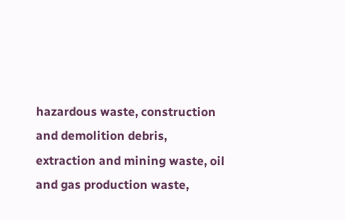hazardous waste, construction and demolition debris, extraction and mining waste, oil and gas production waste,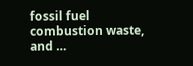fossil fuel combustion waste, and …